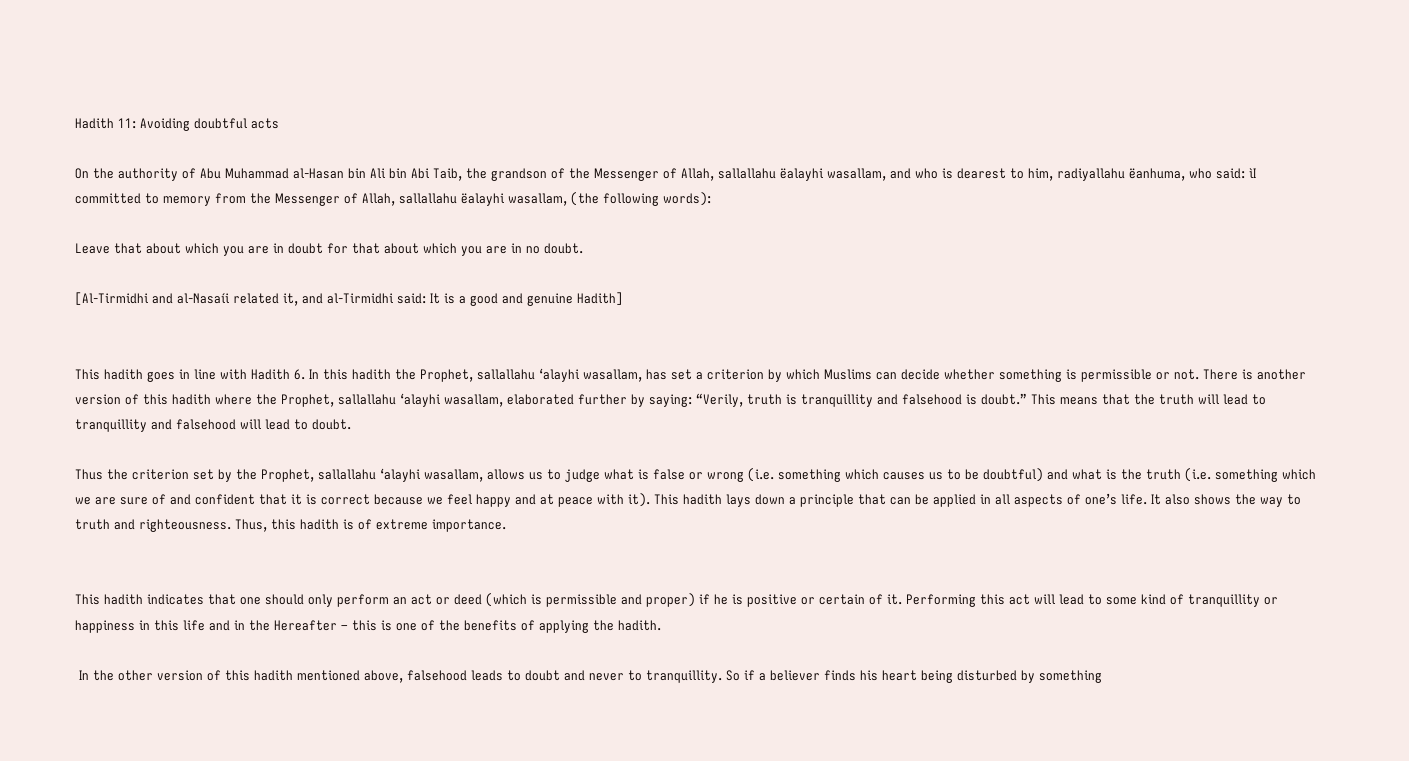Hadith 11: Avoiding doubtful acts

On the authority of Abu Muhammad al-Hasan bin Ali bin Abi Taib, the grandson of the Messenger of Allah, sallallahu ëalayhi wasallam, and who is dearest to him, radiyallahu ëanhuma, who said: ìI committed to memory from the Messenger of Allah, sallallahu ëalayhi wasallam, (the following words):

Leave that about which you are in doubt for that about which you are in no doubt.

[Al-Tirmidhi and al-Nasaíi related it, and al-Tirmidhi said: It is a good and genuine Hadith]


This hadith goes in line with Hadith 6. In this hadith the Prophet, sallallahu ‘alayhi wasallam, has set a criterion by which Muslims can decide whether something is permissible or not. There is another version of this hadith where the Prophet, sallallahu ‘alayhi wasallam, elaborated further by saying: “Verily, truth is tranquillity and falsehood is doubt.” This means that the truth will lead to tranquillity and falsehood will lead to doubt.

Thus the criterion set by the Prophet, sallallahu ‘alayhi wasallam, allows us to judge what is false or wrong (i.e. something which causes us to be doubtful) and what is the truth (i.e. something which we are sure of and confident that it is correct because we feel happy and at peace with it). This hadith lays down a principle that can be applied in all aspects of one’s life. It also shows the way to truth and righteousness. Thus, this hadith is of extreme importance.


This hadith indicates that one should only perform an act or deed (which is permissible and proper) if he is positive or certain of it. Performing this act will lead to some kind of tranquillity or happiness in this life and in the Hereafter – this is one of the benefits of applying the hadith.

 In the other version of this hadith mentioned above, falsehood leads to doubt and never to tranquillity. So if a believer finds his heart being disturbed by something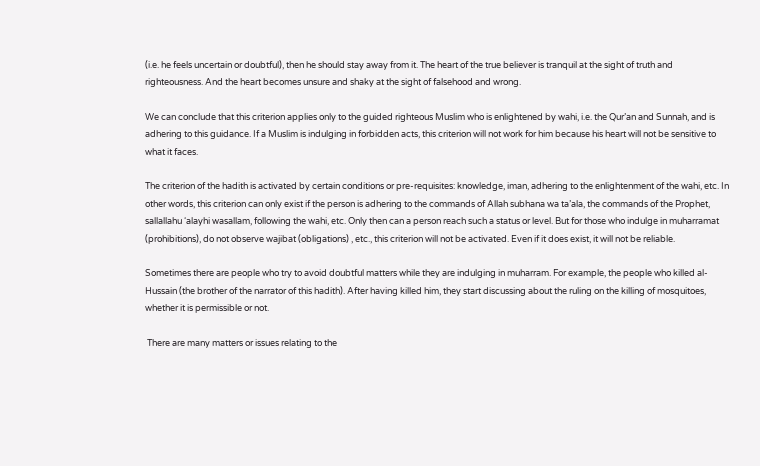(i.e. he feels uncertain or doubtful), then he should stay away from it. The heart of the true believer is tranquil at the sight of truth and righteousness. And the heart becomes unsure and shaky at the sight of falsehood and wrong.

We can conclude that this criterion applies only to the guided righteous Muslim who is enlightened by wahi, i.e. the Qur’an and Sunnah, and is adhering to this guidance. If a Muslim is indulging in forbidden acts, this criterion will not work for him because his heart will not be sensitive to what it faces.

The criterion of the hadith is activated by certain conditions or pre-requisites: knowledge, iman, adhering to the enlightenment of the wahi, etc. In other words, this criterion can only exist if the person is adhering to the commands of Allah subhana wa ta’ala, the commands of the Prophet, sallallahu ‘alayhi wasallam, following the wahi, etc. Only then can a person reach such a status or level. But for those who indulge in muharramat (prohibitions), do not observe wajibat (obligations) , etc., this criterion will not be activated. Even if it does exist, it will not be reliable.

Sometimes there are people who try to avoid doubtful matters while they are indulging in muharram. For example, the people who killed al-Hussain (the brother of the narrator of this hadith). After having killed him, they start discussing about the ruling on the killing of mosquitoes, whether it is permissible or not.

 There are many matters or issues relating to the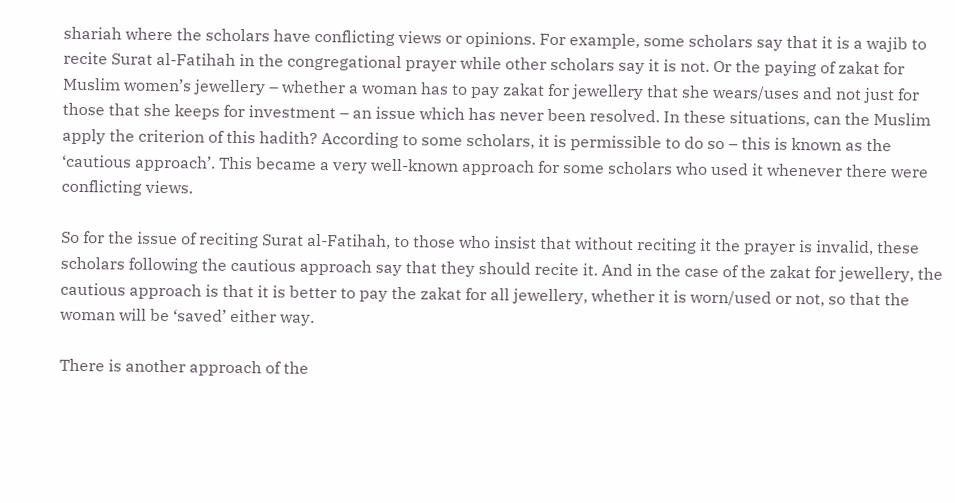shariah where the scholars have conflicting views or opinions. For example, some scholars say that it is a wajib to recite Surat al-Fatihah in the congregational prayer while other scholars say it is not. Or the paying of zakat for Muslim women’s jewellery – whether a woman has to pay zakat for jewellery that she wears/uses and not just for those that she keeps for investment – an issue which has never been resolved. In these situations, can the Muslim apply the criterion of this hadith? According to some scholars, it is permissible to do so – this is known as the ‘cautious approach’. This became a very well-known approach for some scholars who used it whenever there were conflicting views.

So for the issue of reciting Surat al-Fatihah, to those who insist that without reciting it the prayer is invalid, these scholars following the cautious approach say that they should recite it. And in the case of the zakat for jewellery, the cautious approach is that it is better to pay the zakat for all jewellery, whether it is worn/used or not, so that the woman will be ‘saved’ either way.

There is another approach of the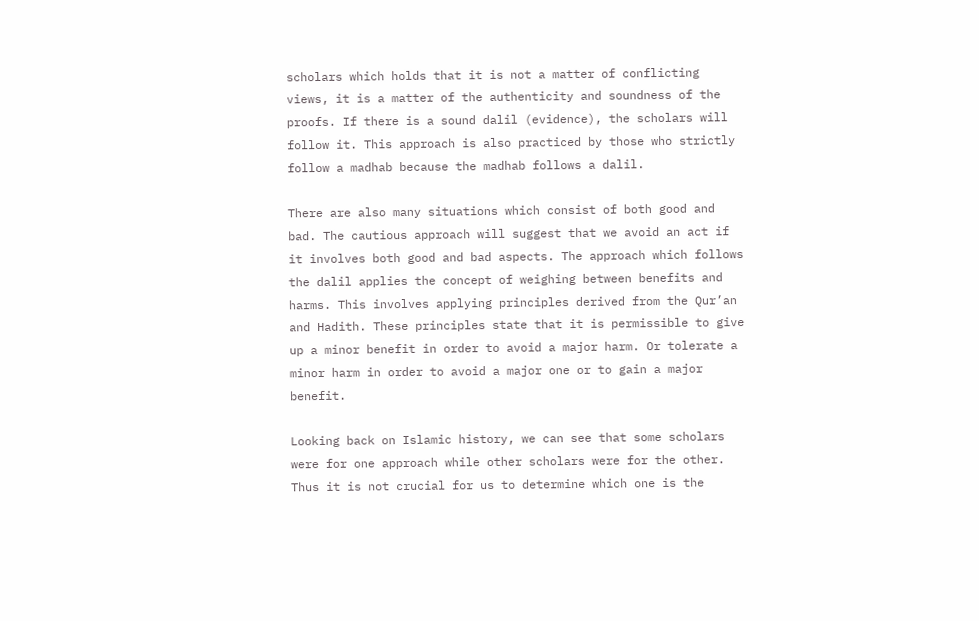scholars which holds that it is not a matter of conflicting views, it is a matter of the authenticity and soundness of the proofs. If there is a sound dalil (evidence), the scholars will follow it. This approach is also practiced by those who strictly follow a madhab because the madhab follows a dalil.

There are also many situations which consist of both good and bad. The cautious approach will suggest that we avoid an act if it involves both good and bad aspects. The approach which follows the dalil applies the concept of weighing between benefits and harms. This involves applying principles derived from the Qur’an and Hadith. These principles state that it is permissible to give up a minor benefit in order to avoid a major harm. Or tolerate a minor harm in order to avoid a major one or to gain a major benefit.

Looking back on Islamic history, we can see that some scholars were for one approach while other scholars were for the other. Thus it is not crucial for us to determine which one is the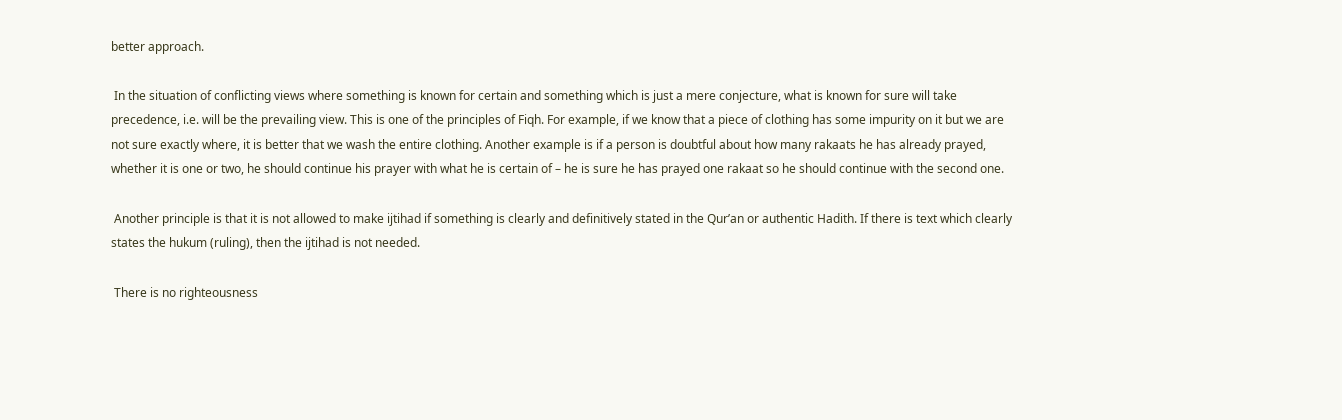better approach.

 In the situation of conflicting views where something is known for certain and something which is just a mere conjecture, what is known for sure will take precedence, i.e. will be the prevailing view. This is one of the principles of Fiqh. For example, if we know that a piece of clothing has some impurity on it but we are not sure exactly where, it is better that we wash the entire clothing. Another example is if a person is doubtful about how many rakaats he has already prayed, whether it is one or two, he should continue his prayer with what he is certain of – he is sure he has prayed one rakaat so he should continue with the second one.

 Another principle is that it is not allowed to make ijtihad if something is clearly and definitively stated in the Qur’an or authentic Hadith. If there is text which clearly states the hukum (ruling), then the ijtihad is not needed.

 There is no righteousness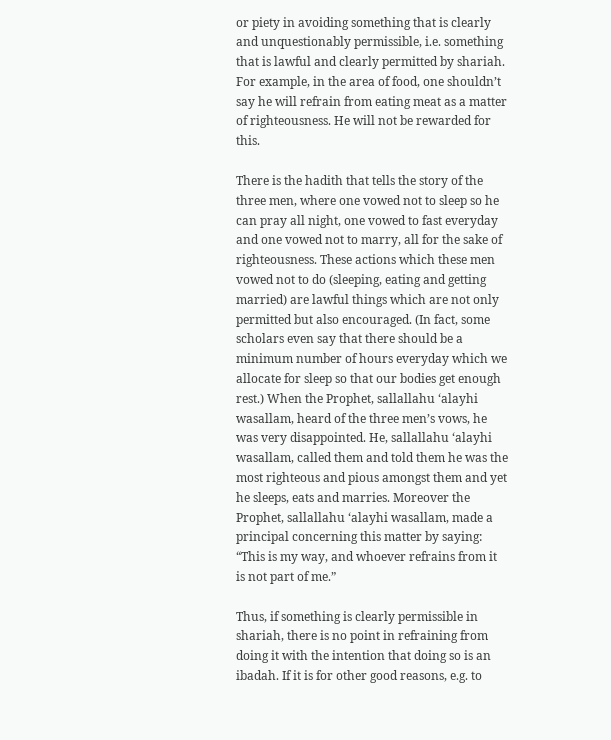or piety in avoiding something that is clearly and unquestionably permissible, i.e. something that is lawful and clearly permitted by shariah. For example, in the area of food, one shouldn’t say he will refrain from eating meat as a matter of righteousness. He will not be rewarded for this.

There is the hadith that tells the story of the three men, where one vowed not to sleep so he can pray all night, one vowed to fast everyday and one vowed not to marry, all for the sake of righteousness. These actions which these men vowed not to do (sleeping, eating and getting married) are lawful things which are not only permitted but also encouraged. (In fact, some scholars even say that there should be a minimum number of hours everyday which we allocate for sleep so that our bodies get enough rest.) When the Prophet, sallallahu ‘alayhi wasallam, heard of the three men’s vows, he was very disappointed. He, sallallahu ‘alayhi wasallam, called them and told them he was the most righteous and pious amongst them and yet he sleeps, eats and marries. Moreover the Prophet, sallallahu ‘alayhi wasallam, made a principal concerning this matter by saying: “This is my way, and whoever refrains from it is not part of me.”

Thus, if something is clearly permissible in shariah, there is no point in refraining from doing it with the intention that doing so is an ibadah. If it is for other good reasons, e.g. to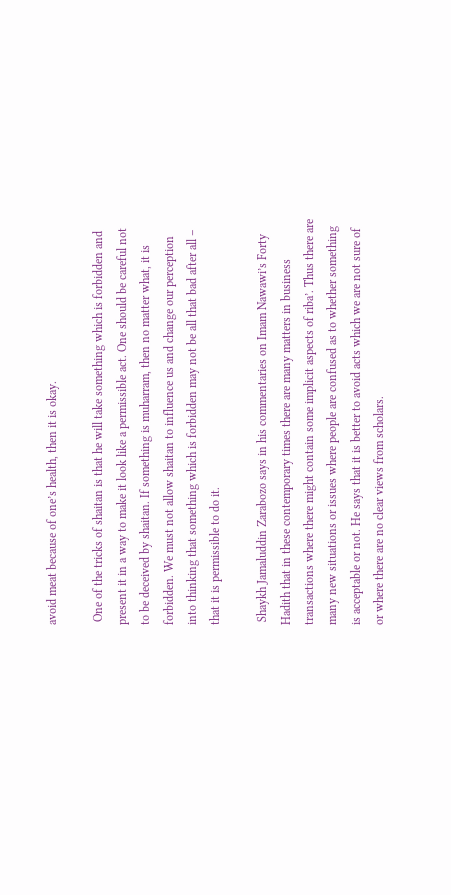avoid meat because of one’s health, then it is okay.

 One of the tricks of shaitan is that he will take something which is forbidden and present it in a way to make it look like a permissible act. One should be careful not to be deceived by shaitan. If something is muharram, then no matter what, it is forbidden. We must not allow shaitan to influence us and change our perception into thinking that something which is forbidden may not be all that bad after all – that it is permissible to do it.

 Shaykh Jamaluddin Zarabozo says in his commentaries on Imam Nawawi’s Forty Hadith that in these contemporary times there are many matters in business transactions where there might contain some implicit aspects of riba’. Thus there are many new situations or issues where people are confused as to whether something is acceptable or not. He says that it is better to avoid acts which we are not sure of or where there are no clear views from scholars.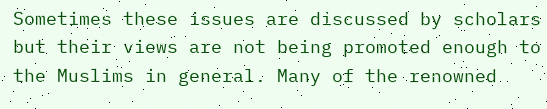Sometimes these issues are discussed by scholars but their views are not being promoted enough to the Muslims in general. Many of the renowned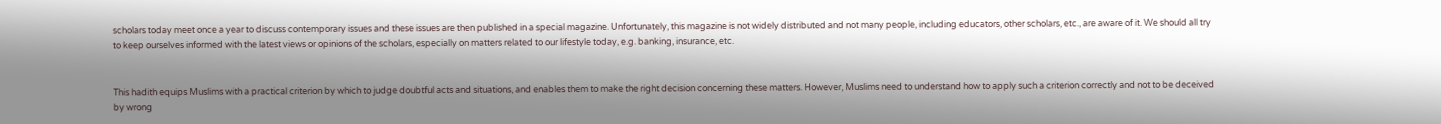scholars today meet once a year to discuss contemporary issues and these issues are then published in a special magazine. Unfortunately, this magazine is not widely distributed and not many people, including educators, other scholars, etc., are aware of it. We should all try to keep ourselves informed with the latest views or opinions of the scholars, especially on matters related to our lifestyle today, e.g. banking, insurance, etc.


This hadith equips Muslims with a practical criterion by which to judge doubtful acts and situations, and enables them to make the right decision concerning these matters. However, Muslims need to understand how to apply such a criterion correctly and not to be deceived by wrong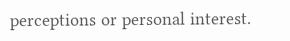perceptions or personal interest.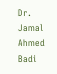Dr. Jamal Ahmed Badi